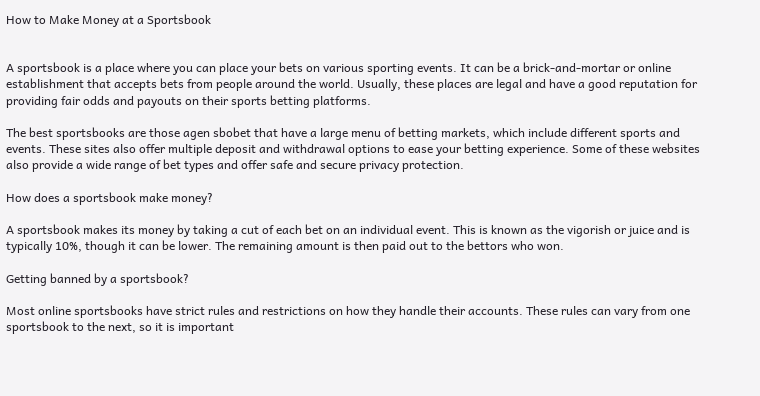How to Make Money at a Sportsbook


A sportsbook is a place where you can place your bets on various sporting events. It can be a brick-and-mortar or online establishment that accepts bets from people around the world. Usually, these places are legal and have a good reputation for providing fair odds and payouts on their sports betting platforms.

The best sportsbooks are those agen sbobet that have a large menu of betting markets, which include different sports and events. These sites also offer multiple deposit and withdrawal options to ease your betting experience. Some of these websites also provide a wide range of bet types and offer safe and secure privacy protection.

How does a sportsbook make money?

A sportsbook makes its money by taking a cut of each bet on an individual event. This is known as the vigorish or juice and is typically 10%, though it can be lower. The remaining amount is then paid out to the bettors who won.

Getting banned by a sportsbook?

Most online sportsbooks have strict rules and restrictions on how they handle their accounts. These rules can vary from one sportsbook to the next, so it is important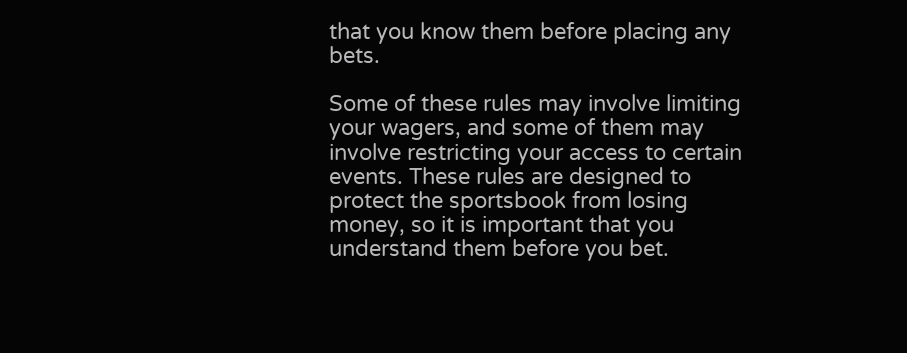that you know them before placing any bets.

Some of these rules may involve limiting your wagers, and some of them may involve restricting your access to certain events. These rules are designed to protect the sportsbook from losing money, so it is important that you understand them before you bet.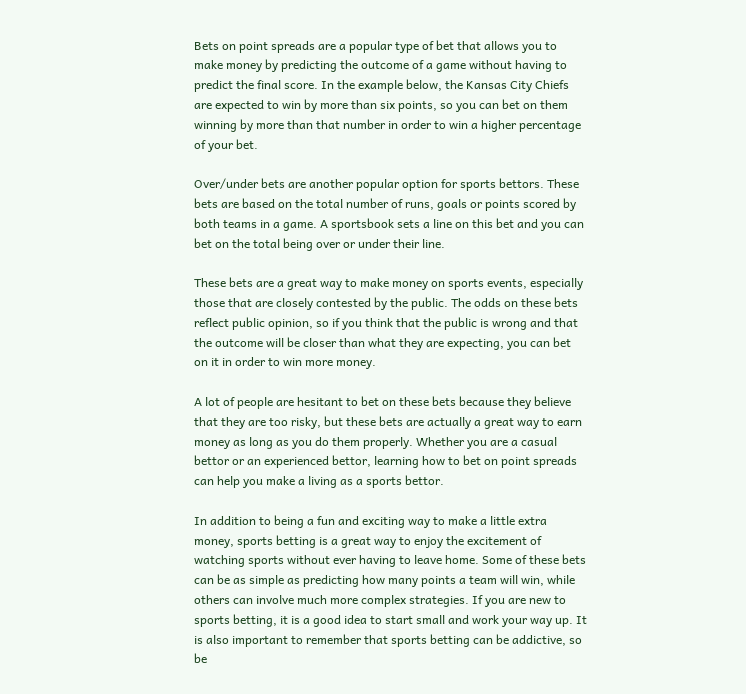Bets on point spreads are a popular type of bet that allows you to make money by predicting the outcome of a game without having to predict the final score. In the example below, the Kansas City Chiefs are expected to win by more than six points, so you can bet on them winning by more than that number in order to win a higher percentage of your bet.

Over/under bets are another popular option for sports bettors. These bets are based on the total number of runs, goals or points scored by both teams in a game. A sportsbook sets a line on this bet and you can bet on the total being over or under their line.

These bets are a great way to make money on sports events, especially those that are closely contested by the public. The odds on these bets reflect public opinion, so if you think that the public is wrong and that the outcome will be closer than what they are expecting, you can bet on it in order to win more money.

A lot of people are hesitant to bet on these bets because they believe that they are too risky, but these bets are actually a great way to earn money as long as you do them properly. Whether you are a casual bettor or an experienced bettor, learning how to bet on point spreads can help you make a living as a sports bettor.

In addition to being a fun and exciting way to make a little extra money, sports betting is a great way to enjoy the excitement of watching sports without ever having to leave home. Some of these bets can be as simple as predicting how many points a team will win, while others can involve much more complex strategies. If you are new to sports betting, it is a good idea to start small and work your way up. It is also important to remember that sports betting can be addictive, so be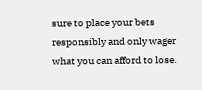sure to place your bets responsibly and only wager what you can afford to lose.